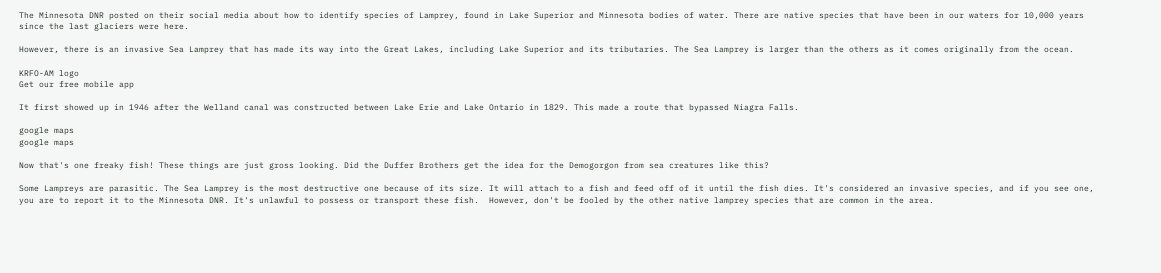The Minnesota DNR posted on their social media about how to identify species of Lamprey, found in Lake Superior and Minnesota bodies of water. There are native species that have been in our waters for 10,000 years since the last glaciers were here.

However, there is an invasive Sea Lamprey that has made its way into the Great Lakes, including Lake Superior and its tributaries. The Sea Lamprey is larger than the others as it comes originally from the ocean.

KRFO-AM logo
Get our free mobile app

It first showed up in 1946 after the Welland canal was constructed between Lake Erie and Lake Ontario in 1829. This made a route that bypassed Niagra Falls.

google maps
google maps

Now that's one freaky fish! These things are just gross looking. Did the Duffer Brothers get the idea for the Demogorgon from sea creatures like this?

Some Lampreys are parasitic. The Sea Lamprey is the most destructive one because of its size. It will attach to a fish and feed off of it until the fish dies. It's considered an invasive species, and if you see one, you are to report it to the Minnesota DNR. It's unlawful to possess or transport these fish.  However, don't be fooled by the other native lamprey species that are common in the area.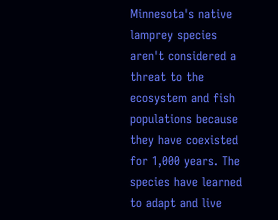Minnesota's native lamprey species aren't considered a threat to the ecosystem and fish populations because they have coexisted for 1,000 years. The species have learned to adapt and live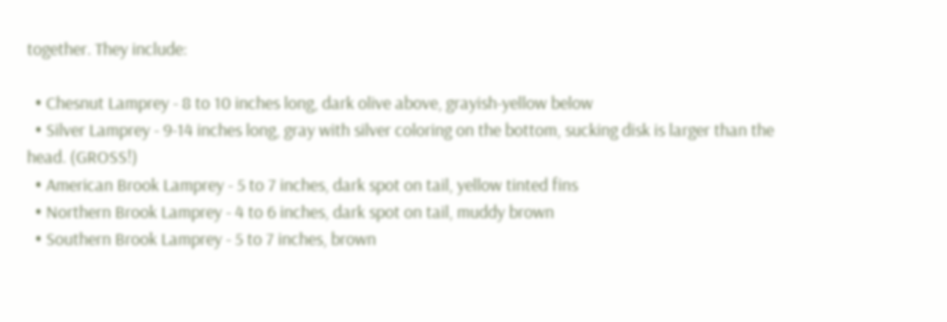together. They include:

  • Chesnut Lamprey - 8 to 10 inches long, dark olive above, grayish-yellow below
  • Silver Lamprey - 9-14 inches long, gray with silver coloring on the bottom, sucking disk is larger than the head. (GROSS!)
  • American Brook Lamprey - 5 to 7 inches, dark spot on tail, yellow tinted fins
  • Northern Brook Lamprey - 4 to 6 inches, dark spot on tail, muddy brown
  • Southern Brook Lamprey - 5 to 7 inches, brown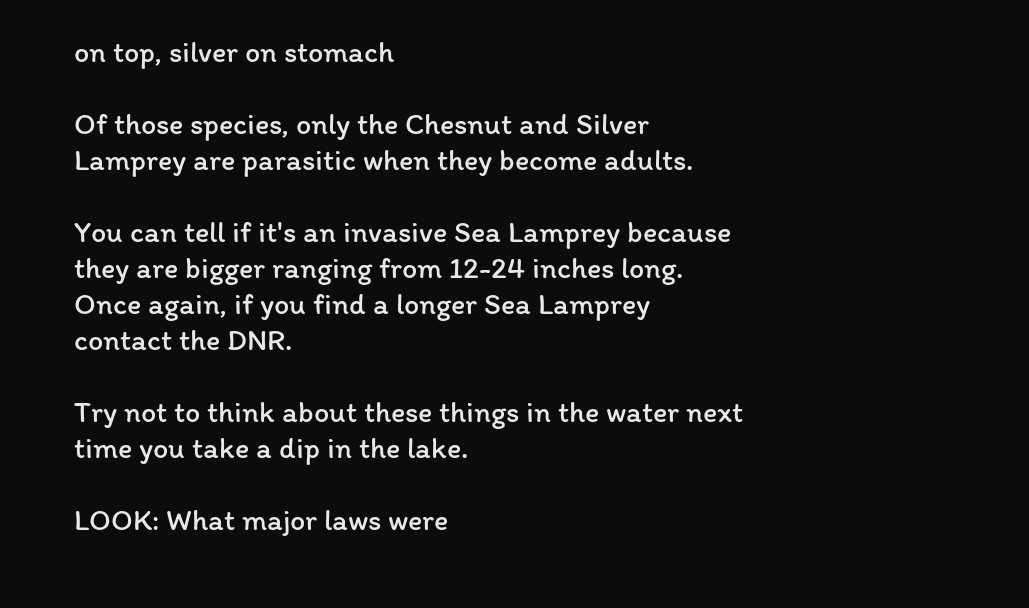on top, silver on stomach

Of those species, only the Chesnut and Silver Lamprey are parasitic when they become adults.

You can tell if it's an invasive Sea Lamprey because they are bigger ranging from 12-24 inches long. Once again, if you find a longer Sea Lamprey contact the DNR.

Try not to think about these things in the water next time you take a dip in the lake.

LOOK: What major laws were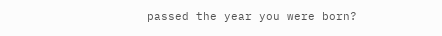passed the year you were born?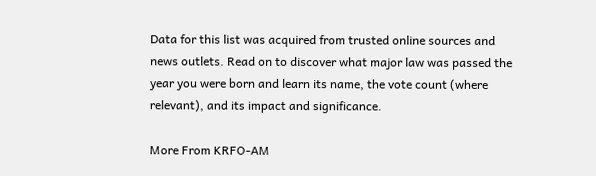Data for this list was acquired from trusted online sources and news outlets. Read on to discover what major law was passed the year you were born and learn its name, the vote count (where relevant), and its impact and significance.

More From KRFO-AM